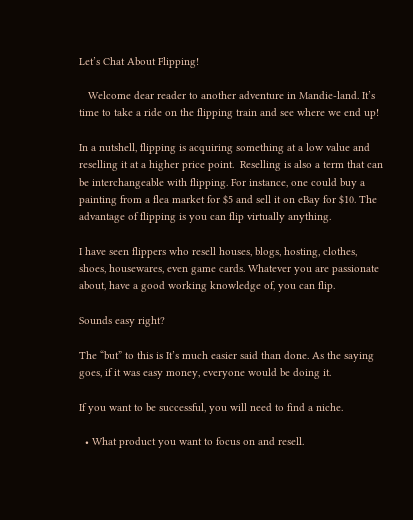Let’s Chat About Flipping!

   Welcome dear reader to another adventure in Mandie-land. It’s time to take a ride on the flipping train and see where we end up!

In a nutshell, flipping is acquiring something at a low value and reselling it at a higher price point.  Reselling is also a term that can be interchangeable with flipping. For instance, one could buy a painting from a flea market for $5 and sell it on eBay for $10. The advantage of flipping is you can flip virtually anything.

I have seen flippers who resell houses, blogs, hosting, clothes, shoes, housewares, even game cards. Whatever you are passionate about, have a good working knowledge of, you can flip.

Sounds easy right?

The “but” to this is It’s much easier said than done. As the saying goes, if it was easy money, everyone would be doing it.

If you want to be successful, you will need to find a niche.

  • What product you want to focus on and resell.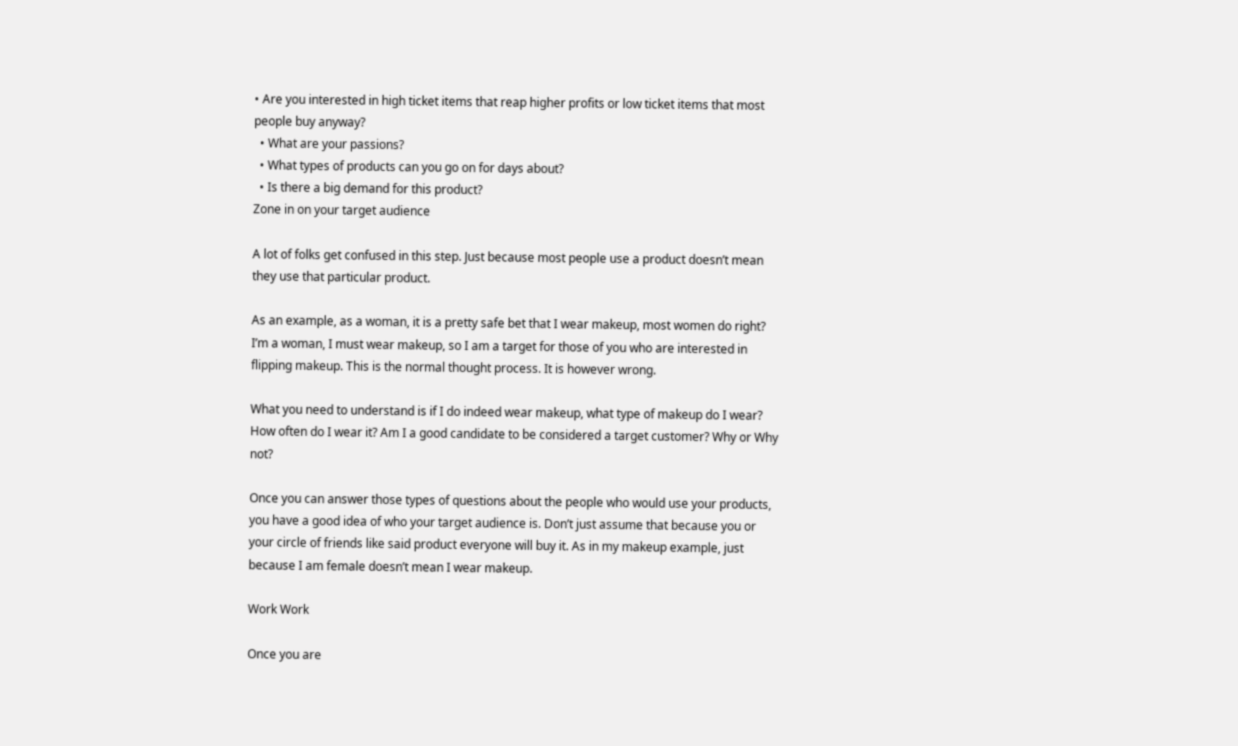• Are you interested in high ticket items that reap higher profits or low ticket items that most people buy anyway?
  • What are your passions?
  • What types of products can you go on for days about?
  • Is there a big demand for this product?
Zone in on your target audience

A lot of folks get confused in this step. Just because most people use a product doesn’t mean they use that particular product.

As an example, as a woman, it is a pretty safe bet that I wear makeup, most women do right?  I’m a woman, I must wear makeup, so I am a target for those of you who are interested in flipping makeup. This is the normal thought process. It is however wrong.

What you need to understand is if I do indeed wear makeup, what type of makeup do I wear? How often do I wear it? Am I a good candidate to be considered a target customer? Why or Why not?

Once you can answer those types of questions about the people who would use your products, you have a good idea of who your target audience is. Don’t just assume that because you or your circle of friends like said product everyone will buy it. As in my makeup example, just because I am female doesn’t mean I wear makeup.

Work Work

Once you are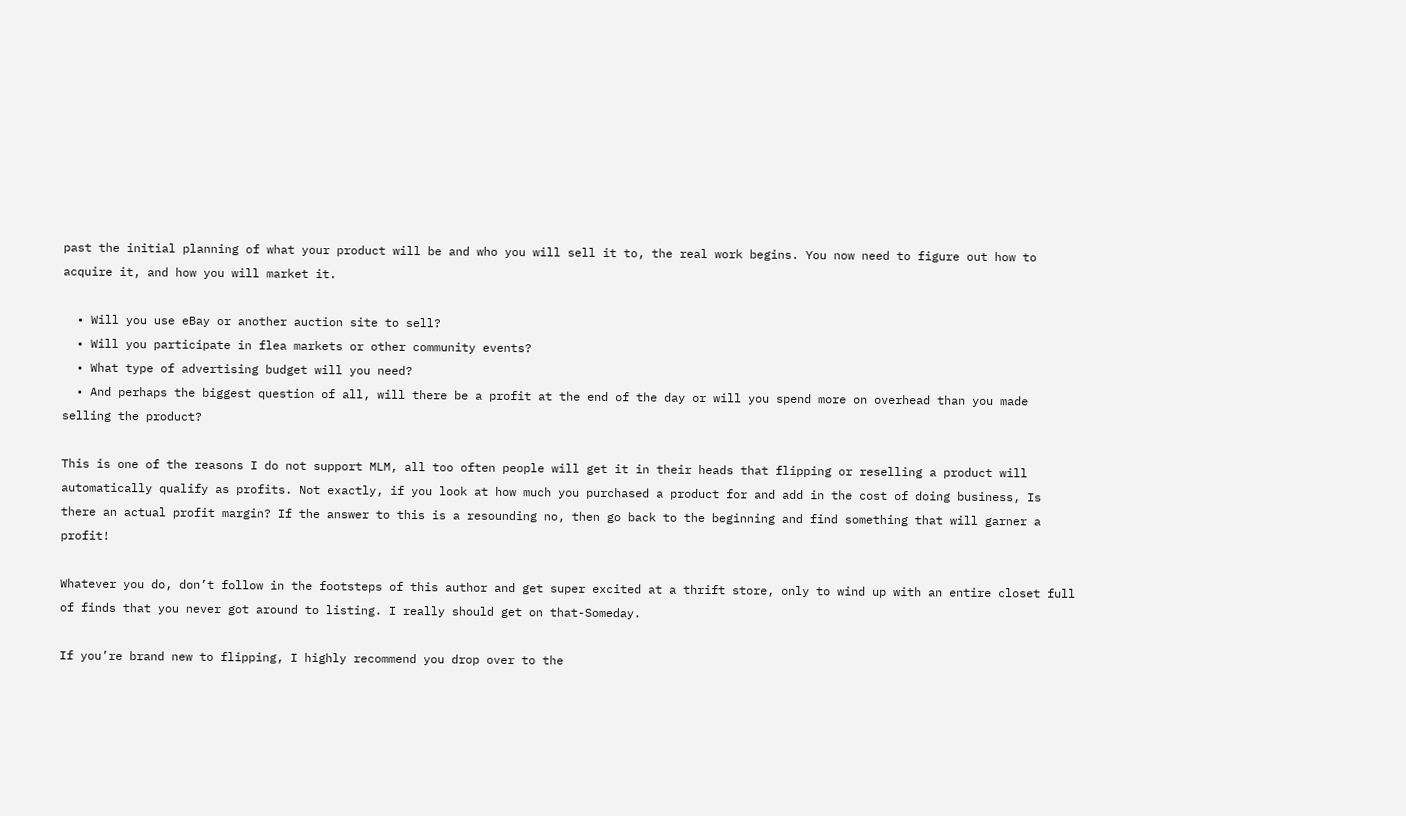past the initial planning of what your product will be and who you will sell it to, the real work begins. You now need to figure out how to acquire it, and how you will market it.

  • Will you use eBay or another auction site to sell?
  • Will you participate in flea markets or other community events?
  • What type of advertising budget will you need?
  • And perhaps the biggest question of all, will there be a profit at the end of the day or will you spend more on overhead than you made selling the product?

This is one of the reasons I do not support MLM, all too often people will get it in their heads that flipping or reselling a product will automatically qualify as profits. Not exactly, if you look at how much you purchased a product for and add in the cost of doing business, Is there an actual profit margin? If the answer to this is a resounding no, then go back to the beginning and find something that will garner a profit!

Whatever you do, don’t follow in the footsteps of this author and get super excited at a thrift store, only to wind up with an entire closet full of finds that you never got around to listing. I really should get on that-Someday.

If you’re brand new to flipping, I highly recommend you drop over to the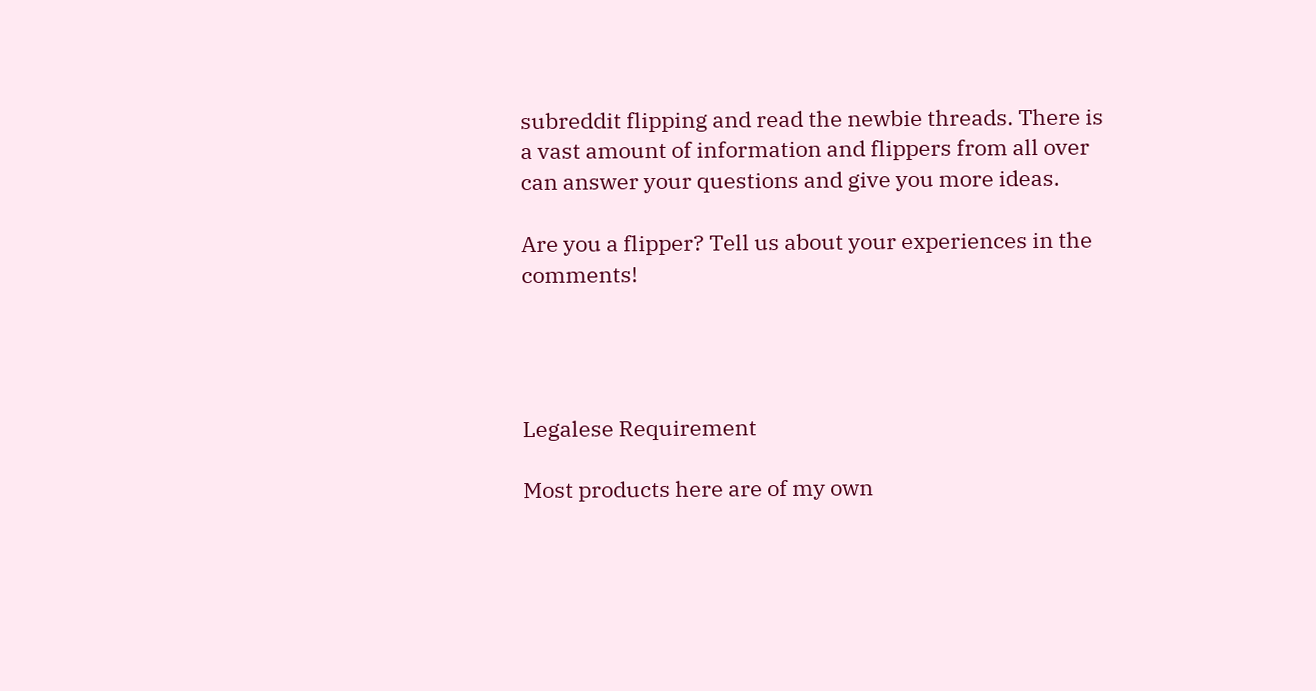subreddit flipping and read the newbie threads. There is a vast amount of information and flippers from all over can answer your questions and give you more ideas.

Are you a flipper? Tell us about your experiences in the comments!




Legalese Requirement

Most products here are of my own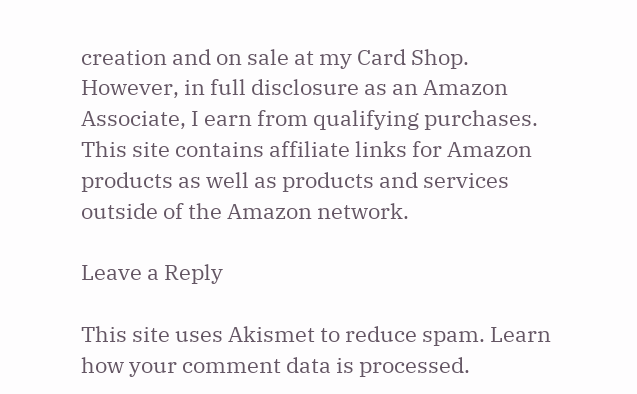creation and on sale at my Card Shop. However, in full disclosure as an Amazon Associate, I earn from qualifying purchases. This site contains affiliate links for Amazon products as well as products and services outside of the Amazon network.

Leave a Reply

This site uses Akismet to reduce spam. Learn how your comment data is processed.